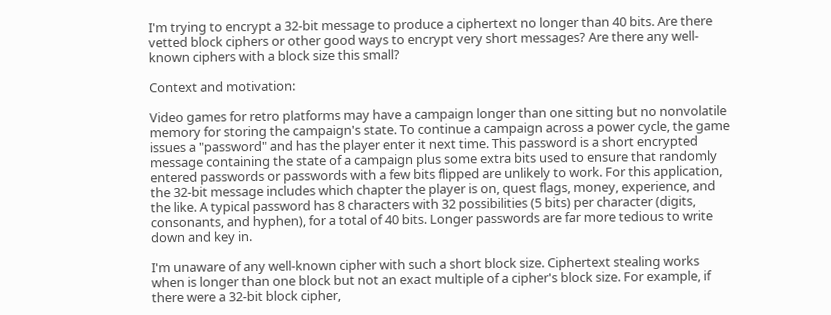I'm trying to encrypt a 32-bit message to produce a ciphertext no longer than 40 bits. Are there vetted block ciphers or other good ways to encrypt very short messages? Are there any well-known ciphers with a block size this small?

Context and motivation:

Video games for retro platforms may have a campaign longer than one sitting but no nonvolatile memory for storing the campaign's state. To continue a campaign across a power cycle, the game issues a "password" and has the player enter it next time. This password is a short encrypted message containing the state of a campaign plus some extra bits used to ensure that randomly entered passwords or passwords with a few bits flipped are unlikely to work. For this application, the 32-bit message includes which chapter the player is on, quest flags, money, experience, and the like. A typical password has 8 characters with 32 possibilities (5 bits) per character (digits, consonants, and hyphen), for a total of 40 bits. Longer passwords are far more tedious to write down and key in.

I'm unaware of any well-known cipher with such a short block size. Ciphertext stealing works when is longer than one block but not an exact multiple of a cipher's block size. For example, if there were a 32-bit block cipher,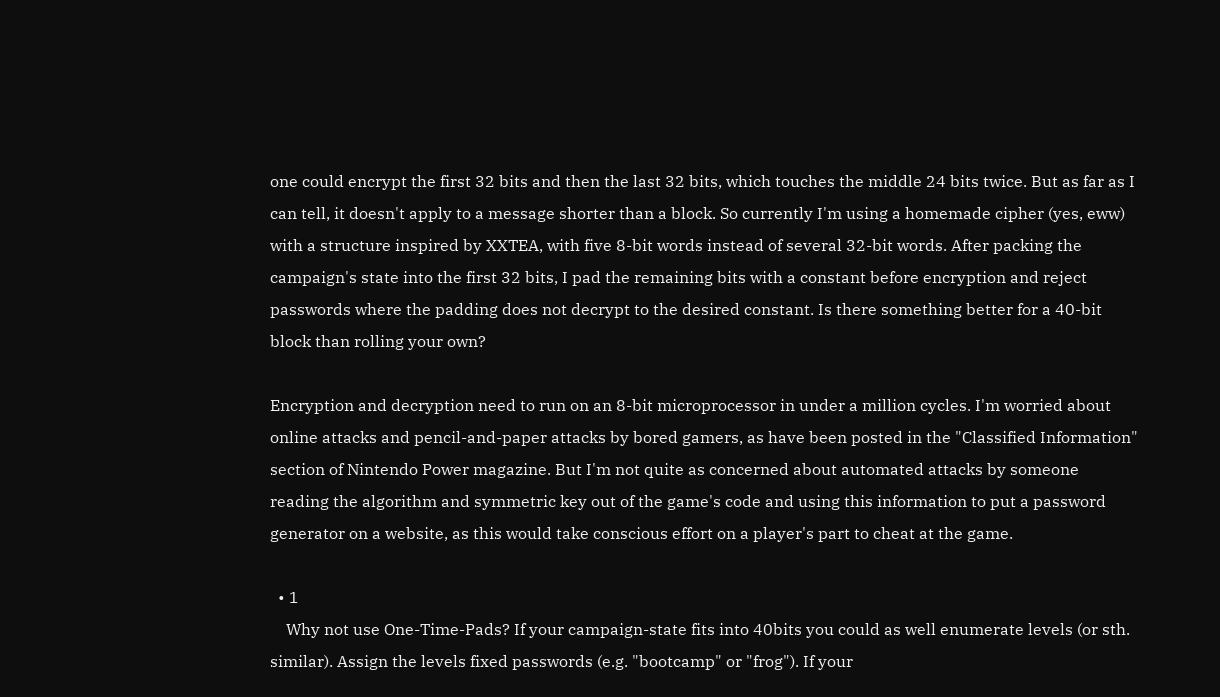one could encrypt the first 32 bits and then the last 32 bits, which touches the middle 24 bits twice. But as far as I can tell, it doesn't apply to a message shorter than a block. So currently I'm using a homemade cipher (yes, eww) with a structure inspired by XXTEA, with five 8-bit words instead of several 32-bit words. After packing the campaign's state into the first 32 bits, I pad the remaining bits with a constant before encryption and reject passwords where the padding does not decrypt to the desired constant. Is there something better for a 40-bit block than rolling your own?

Encryption and decryption need to run on an 8-bit microprocessor in under a million cycles. I'm worried about online attacks and pencil-and-paper attacks by bored gamers, as have been posted in the "Classified Information" section of Nintendo Power magazine. But I'm not quite as concerned about automated attacks by someone reading the algorithm and symmetric key out of the game's code and using this information to put a password generator on a website, as this would take conscious effort on a player's part to cheat at the game.

  • 1
    Why not use One-Time-Pads? If your campaign-state fits into 40bits you could as well enumerate levels (or sth. similar). Assign the levels fixed passwords (e.g. "bootcamp" or "frog"). If your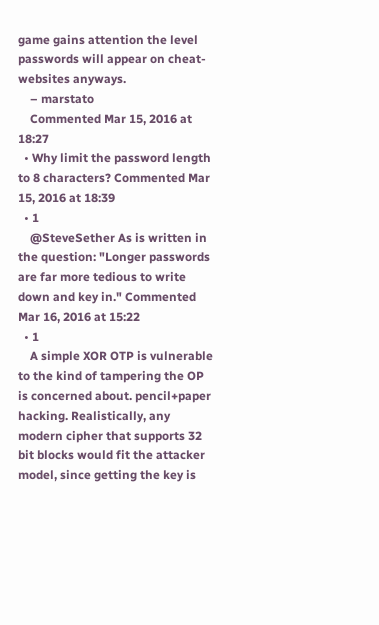game gains attention the level passwords will appear on cheat-websites anyways.
    – marstato
    Commented Mar 15, 2016 at 18:27
  • Why limit the password length to 8 characters? Commented Mar 15, 2016 at 18:39
  • 1
    @SteveSether As is written in the question: "Longer passwords are far more tedious to write down and key in." Commented Mar 16, 2016 at 15:22
  • 1
    A simple XOR OTP is vulnerable to the kind of tampering the OP is concerned about. pencil+paper hacking. Realistically, any modern cipher that supports 32 bit blocks would fit the attacker model, since getting the key is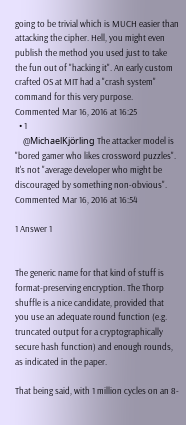going to be trivial which is MUCH easier than attacking the cipher. Hell, you might even publish the method you used just to take the fun out of "hacking it". An early custom crafted OS at MIT had a "crash system" command for this very purpose. Commented Mar 16, 2016 at 16:25
  • 1
    @MichaelKjörling The attacker model is "bored gamer who likes crossword puzzles". It's not "average developer who might be discouraged by something non-obvious". Commented Mar 16, 2016 at 16:54

1 Answer 1


The generic name for that kind of stuff is format-preserving encryption. The Thorp shuffle is a nice candidate, provided that you use an adequate round function (e.g. truncated output for a cryptographically secure hash function) and enough rounds, as indicated in the paper.

That being said, with 1 million cycles on an 8-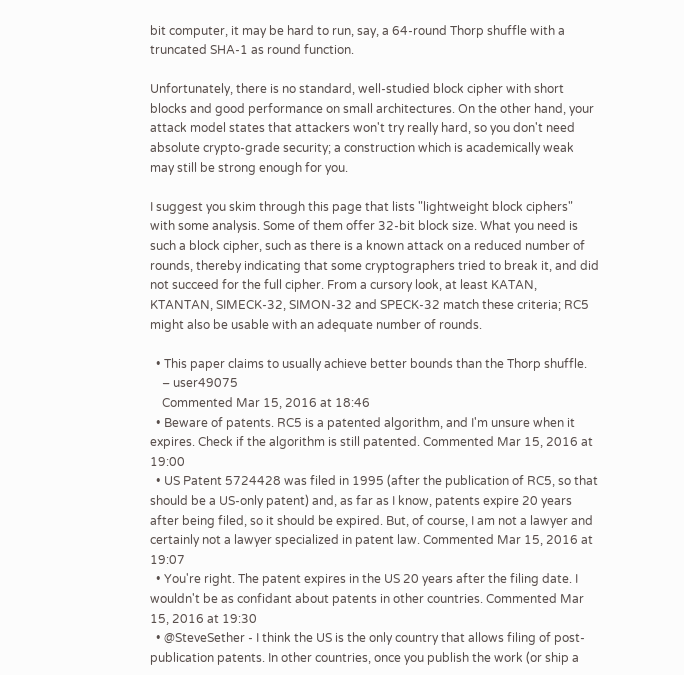bit computer, it may be hard to run, say, a 64-round Thorp shuffle with a truncated SHA-1 as round function.

Unfortunately, there is no standard, well-studied block cipher with short blocks and good performance on small architectures. On the other hand, your attack model states that attackers won't try really hard, so you don't need absolute crypto-grade security; a construction which is academically weak may still be strong enough for you.

I suggest you skim through this page that lists "lightweight block ciphers" with some analysis. Some of them offer 32-bit block size. What you need is such a block cipher, such as there is a known attack on a reduced number of rounds, thereby indicating that some cryptographers tried to break it, and did not succeed for the full cipher. From a cursory look, at least KATAN, KTANTAN, SIMECK-32, SIMON-32 and SPECK-32 match these criteria; RC5 might also be usable with an adequate number of rounds.

  • This paper claims to usually achieve better bounds than the Thorp shuffle.
    – user49075
    Commented Mar 15, 2016 at 18:46
  • Beware of patents. RC5 is a patented algorithm, and I'm unsure when it expires. Check if the algorithm is still patented. Commented Mar 15, 2016 at 19:00
  • US Patent 5724428 was filed in 1995 (after the publication of RC5, so that should be a US-only patent) and, as far as I know, patents expire 20 years after being filed, so it should be expired. But, of course, I am not a lawyer and certainly not a lawyer specialized in patent law. Commented Mar 15, 2016 at 19:07
  • You're right. The patent expires in the US 20 years after the filing date. I wouldn't be as confidant about patents in other countries. Commented Mar 15, 2016 at 19:30
  • @SteveSether - I think the US is the only country that allows filing of post-publication patents. In other countries, once you publish the work (or ship a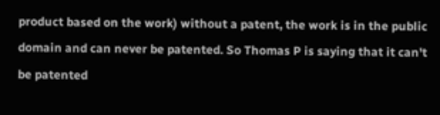product based on the work) without a patent, the work is in the public domain and can never be patented. So Thomas P is saying that it can't be patented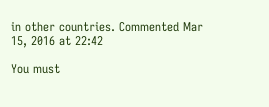in other countries. Commented Mar 15, 2016 at 22:42

You must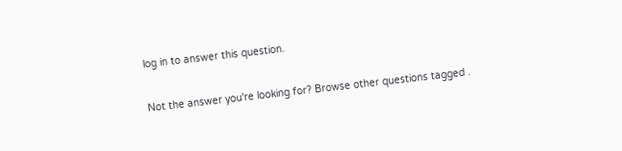log in to answer this question.

Not the answer you're looking for? Browse other questions tagged .